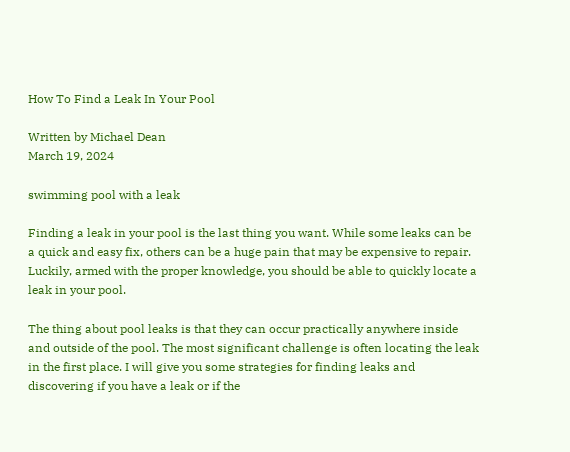How To Find a Leak In Your Pool

Written by Michael Dean
March 19, 2024

swimming pool with a leak

Finding a leak in your pool is the last thing you want. While some leaks can be a quick and easy fix, others can be a huge pain that may be expensive to repair. Luckily, armed with the proper knowledge, you should be able to quickly locate a leak in your pool.

The thing about pool leaks is that they can occur practically anywhere inside and outside of the pool. The most significant challenge is often locating the leak in the first place. I will give you some strategies for finding leaks and discovering if you have a leak or if the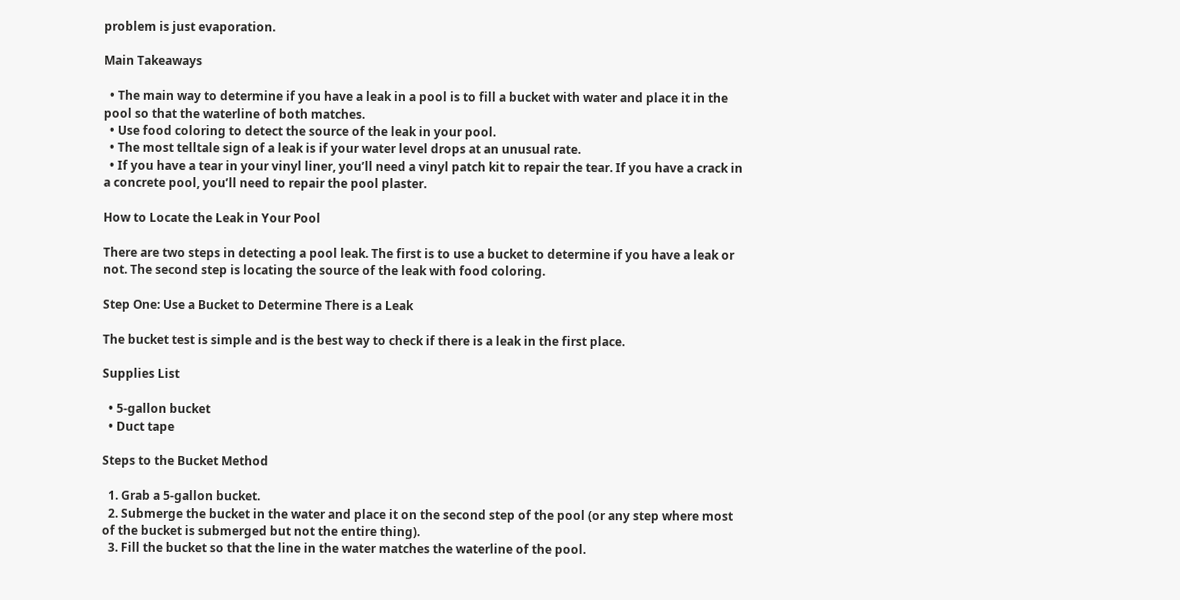problem is just evaporation.

Main Takeaways

  • The main way to determine if you have a leak in a pool is to fill a bucket with water and place it in the pool so that the waterline of both matches.
  • Use food coloring to detect the source of the leak in your pool.
  • The most telltale sign of a leak is if your water level drops at an unusual rate.
  • If you have a tear in your vinyl liner, you’ll need a vinyl patch kit to repair the tear. If you have a crack in a concrete pool, you’ll need to repair the pool plaster.

How to Locate the Leak in Your Pool

There are two steps in detecting a pool leak. The first is to use a bucket to determine if you have a leak or not. The second step is locating the source of the leak with food coloring.

Step One: Use a Bucket to Determine There is a Leak

The bucket test is simple and is the best way to check if there is a leak in the first place.

Supplies List

  • 5-gallon bucket
  • Duct tape

Steps to the Bucket Method

  1. Grab a 5-gallon bucket.
  2. Submerge the bucket in the water and place it on the second step of the pool (or any step where most of the bucket is submerged but not the entire thing).
  3. Fill the bucket so that the line in the water matches the waterline of the pool.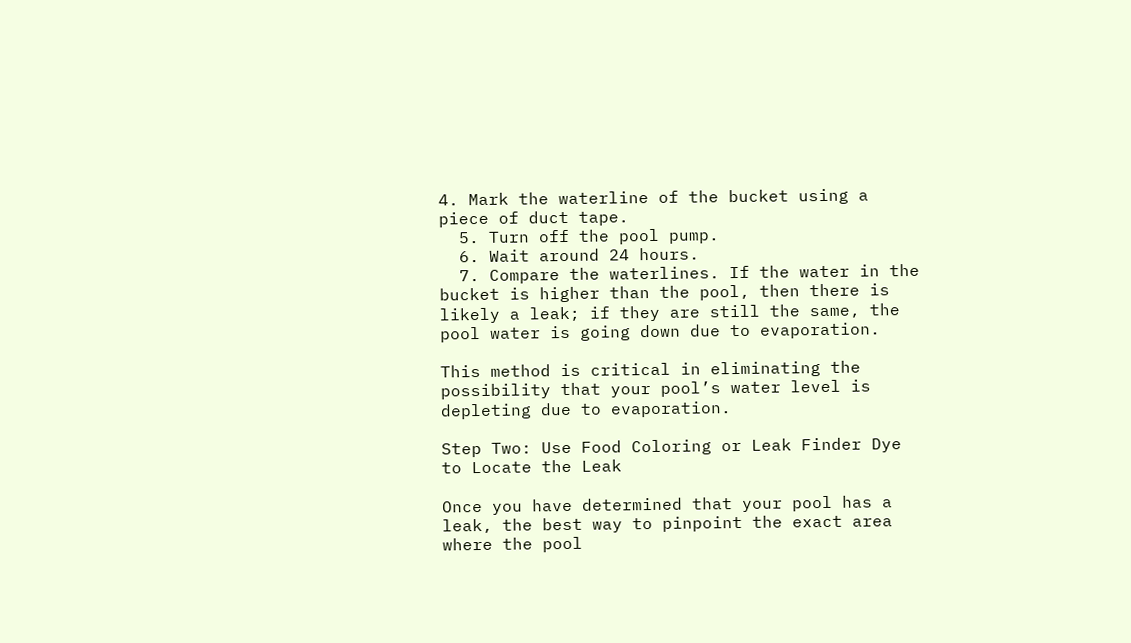4. Mark the waterline of the bucket using a piece of duct tape.
  5. Turn off the pool pump.
  6. Wait around 24 hours.
  7. Compare the waterlines. If the water in the bucket is higher than the pool, then there is likely a leak; if they are still the same, the pool water is going down due to evaporation.

This method is critical in eliminating the possibility that your pool’s water level is depleting due to evaporation.

Step Two: Use Food Coloring or Leak Finder Dye to Locate the Leak

Once you have determined that your pool has a leak, the best way to pinpoint the exact area where the pool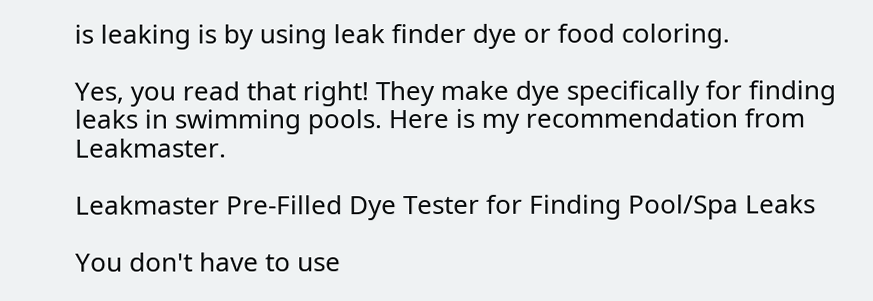is leaking is by using leak finder dye or food coloring.

Yes, you read that right! They make dye specifically for finding leaks in swimming pools. Here is my recommendation from Leakmaster.

Leakmaster Pre-Filled Dye Tester for Finding Pool/Spa Leaks

You don't have to use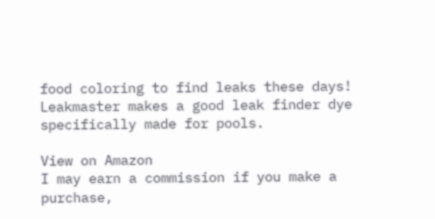food coloring to find leaks these days! Leakmaster makes a good leak finder dye specifically made for pools.

View on Amazon
I may earn a commission if you make a purchase,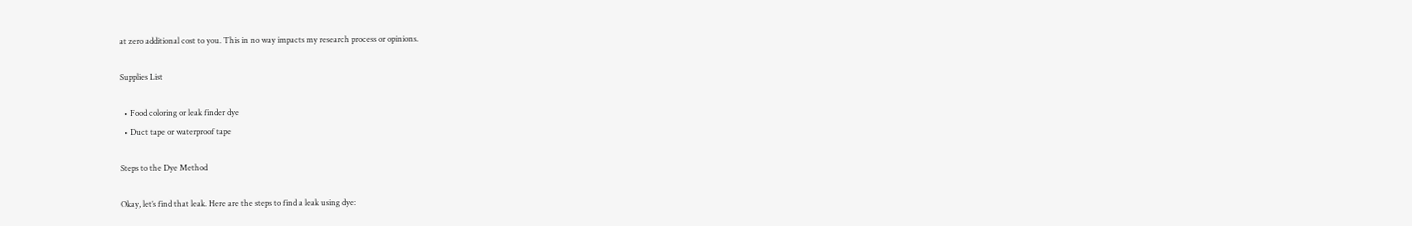at zero additional cost to you. This in no way impacts my research process or opinions.

Supplies List

  • Food coloring or leak finder dye
  • Duct tape or waterproof tape

Steps to the Dye Method

Okay, let’s find that leak. Here are the steps to find a leak using dye: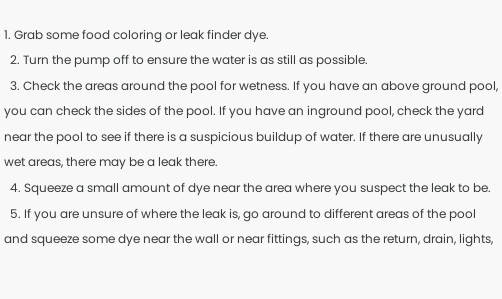1. Grab some food coloring or leak finder dye.
  2. Turn the pump off to ensure the water is as still as possible.
  3. Check the areas around the pool for wetness. If you have an above ground pool, you can check the sides of the pool. If you have an inground pool, check the yard near the pool to see if there is a suspicious buildup of water. If there are unusually wet areas, there may be a leak there.
  4. Squeeze a small amount of dye near the area where you suspect the leak to be.
  5. If you are unsure of where the leak is, go around to different areas of the pool and squeeze some dye near the wall or near fittings, such as the return, drain, lights,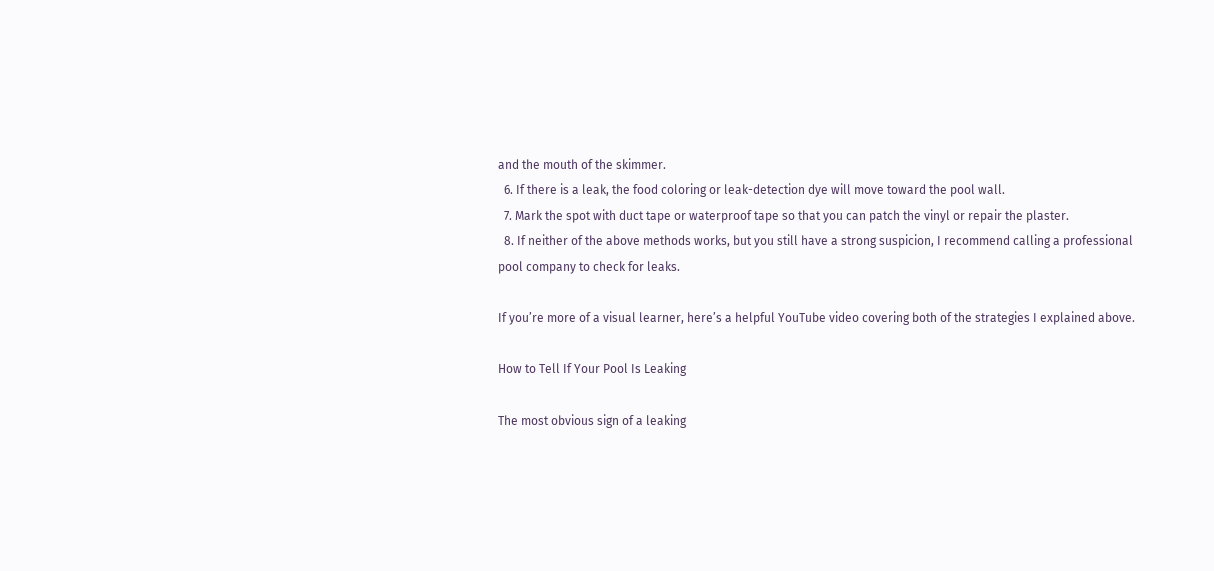and the mouth of the skimmer.
  6. If there is a leak, the food coloring or leak-detection dye will move toward the pool wall.
  7. Mark the spot with duct tape or waterproof tape so that you can patch the vinyl or repair the plaster.
  8. If neither of the above methods works, but you still have a strong suspicion, I recommend calling a professional pool company to check for leaks.

If you’re more of a visual learner, here’s a helpful YouTube video covering both of the strategies I explained above.

How to Tell If Your Pool Is Leaking

The most obvious sign of a leaking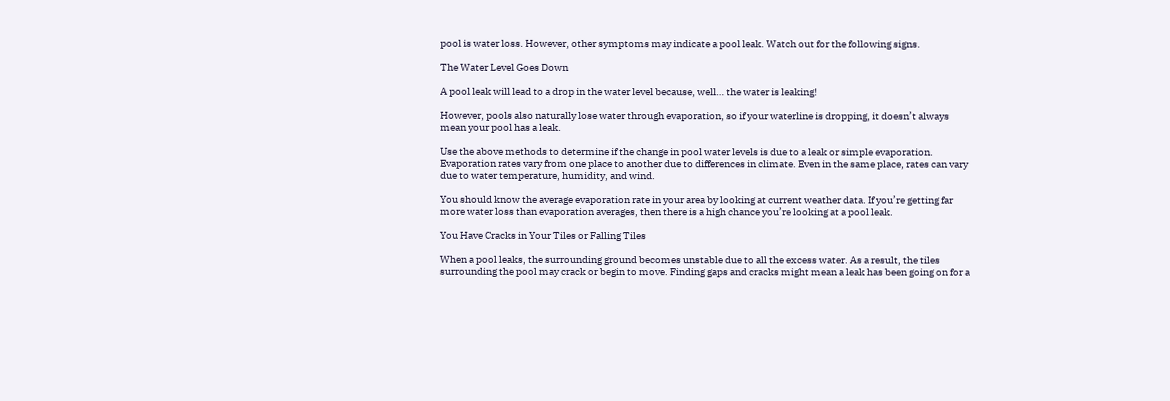pool is water loss. However, other symptoms may indicate a pool leak. Watch out for the following signs.

The Water Level Goes Down

A pool leak will lead to a drop in the water level because, well… the water is leaking!

However, pools also naturally lose water through evaporation, so if your waterline is dropping, it doesn’t always mean your pool has a leak.

Use the above methods to determine if the change in pool water levels is due to a leak or simple evaporation. Evaporation rates vary from one place to another due to differences in climate. Even in the same place, rates can vary due to water temperature, humidity, and wind.

You should know the average evaporation rate in your area by looking at current weather data. If you’re getting far more water loss than evaporation averages, then there is a high chance you’re looking at a pool leak.

You Have Cracks in Your Tiles or Falling Tiles

When a pool leaks, the surrounding ground becomes unstable due to all the excess water. As a result, the tiles surrounding the pool may crack or begin to move. Finding gaps and cracks might mean a leak has been going on for a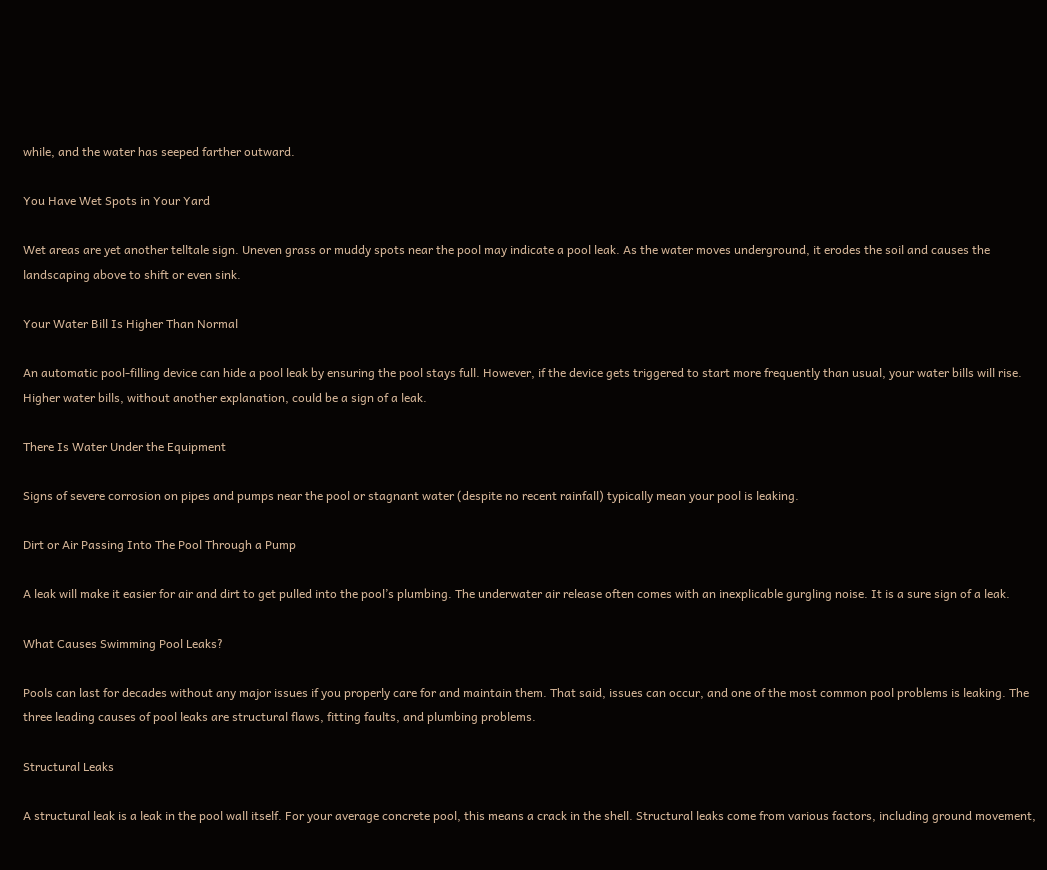while, and the water has seeped farther outward.

You Have Wet Spots in Your Yard

Wet areas are yet another telltale sign. Uneven grass or muddy spots near the pool may indicate a pool leak. As the water moves underground, it erodes the soil and causes the landscaping above to shift or even sink.

Your Water Bill Is Higher Than Normal

An automatic pool-filling device can hide a pool leak by ensuring the pool stays full. However, if the device gets triggered to start more frequently than usual, your water bills will rise. Higher water bills, without another explanation, could be a sign of a leak.

There Is Water Under the Equipment

Signs of severe corrosion on pipes and pumps near the pool or stagnant water (despite no recent rainfall) typically mean your pool is leaking.

Dirt or Air Passing Into The Pool Through a Pump

A leak will make it easier for air and dirt to get pulled into the pool’s plumbing. The underwater air release often comes with an inexplicable gurgling noise. It is a sure sign of a leak.

What Causes Swimming Pool Leaks?

Pools can last for decades without any major issues if you properly care for and maintain them. That said, issues can occur, and one of the most common pool problems is leaking. The three leading causes of pool leaks are structural flaws, fitting faults, and plumbing problems.

Structural Leaks

A structural leak is a leak in the pool wall itself. For your average concrete pool, this means a crack in the shell. Structural leaks come from various factors, including ground movement,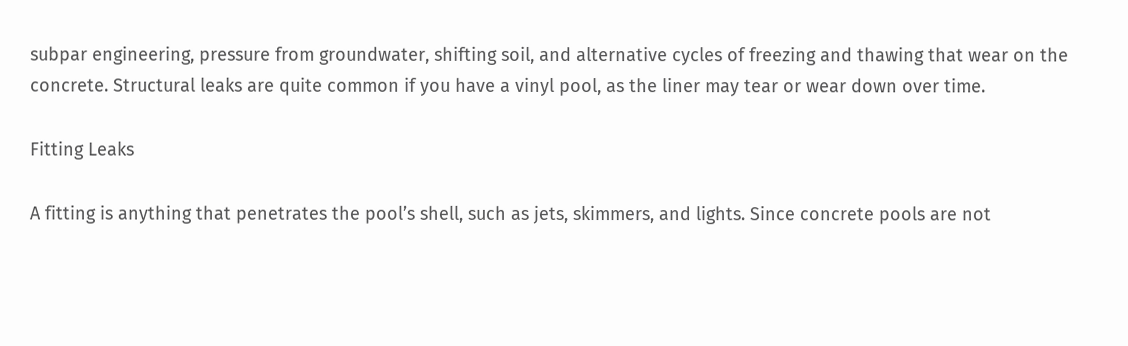subpar engineering, pressure from groundwater, shifting soil, and alternative cycles of freezing and thawing that wear on the concrete. Structural leaks are quite common if you have a vinyl pool, as the liner may tear or wear down over time.

Fitting Leaks

A fitting is anything that penetrates the pool’s shell, such as jets, skimmers, and lights. Since concrete pools are not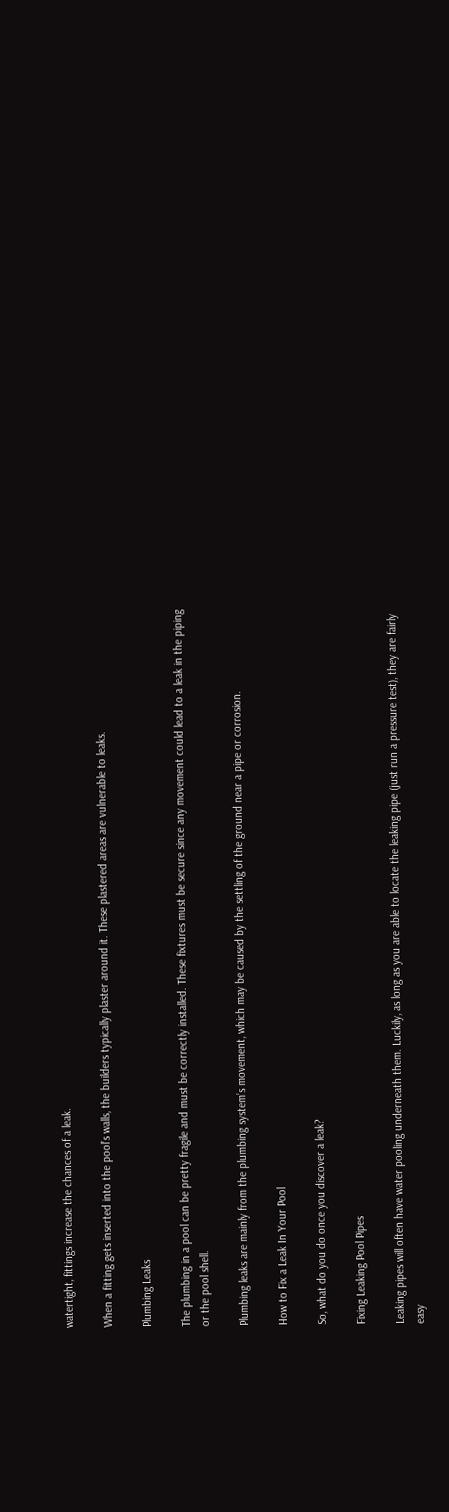watertight, fittings increase the chances of a leak.

When a fitting gets inserted into the pool’s walls, the builders typically plaster around it. These plastered areas are vulnerable to leaks.

Plumbing Leaks

The plumbing in a pool can be pretty fragile and must be correctly installed. These fixtures must be secure since any movement could lead to a leak in the piping or the pool shell.

Plumbing leaks are mainly from the plumbing system’s movement, which may be caused by the settling of the ground near a pipe or corrosion.

How to Fix a Leak In Your Pool

So, what do you do once you discover a leak?

Fixing Leaking Pool Pipes

Leaking pipes will often have water pooling underneath them. Luckily, as long as you are able to locate the leaking pipe (just run a pressure test), they are fairly easy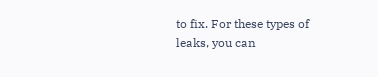to fix. For these types of leaks, you can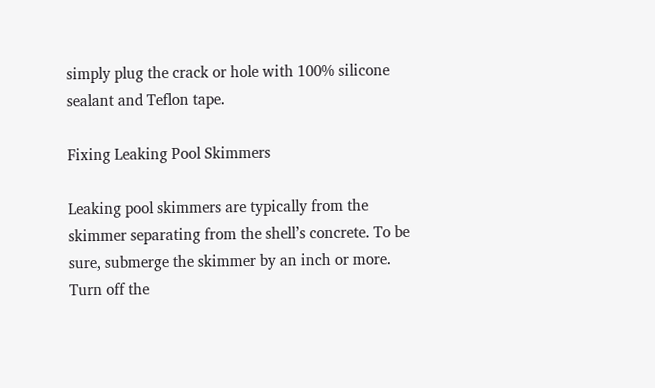simply plug the crack or hole with 100% silicone sealant and Teflon tape.

Fixing Leaking Pool Skimmers

Leaking pool skimmers are typically from the skimmer separating from the shell’s concrete. To be sure, submerge the skimmer by an inch or more. Turn off the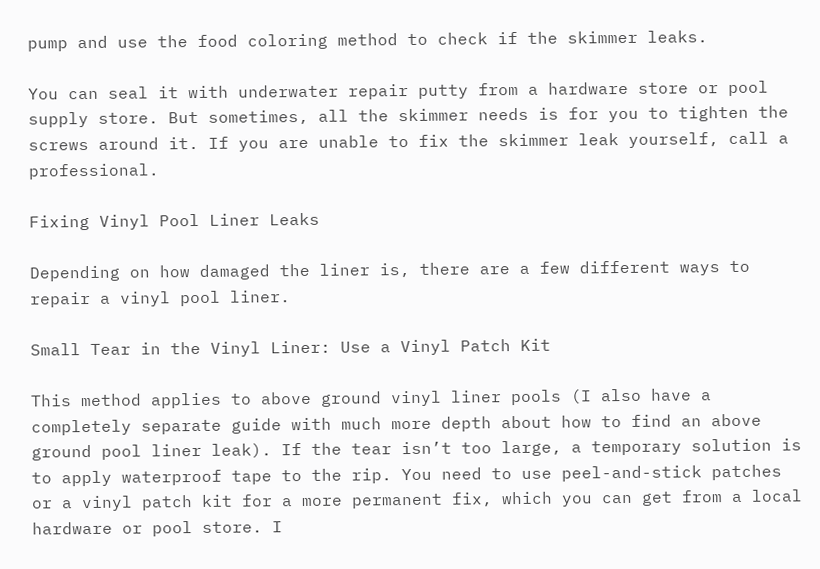pump and use the food coloring method to check if the skimmer leaks.

You can seal it with underwater repair putty from a hardware store or pool supply store. But sometimes, all the skimmer needs is for you to tighten the screws around it. If you are unable to fix the skimmer leak yourself, call a professional.

Fixing Vinyl Pool Liner Leaks

Depending on how damaged the liner is, there are a few different ways to repair a vinyl pool liner.

Small Tear in the Vinyl Liner: Use a Vinyl Patch Kit

This method applies to above ground vinyl liner pools (I also have a completely separate guide with much more depth about how to find an above ground pool liner leak). If the tear isn’t too large, a temporary solution is to apply waterproof tape to the rip. You need to use peel-and-stick patches or a vinyl patch kit for a more permanent fix, which you can get from a local hardware or pool store. I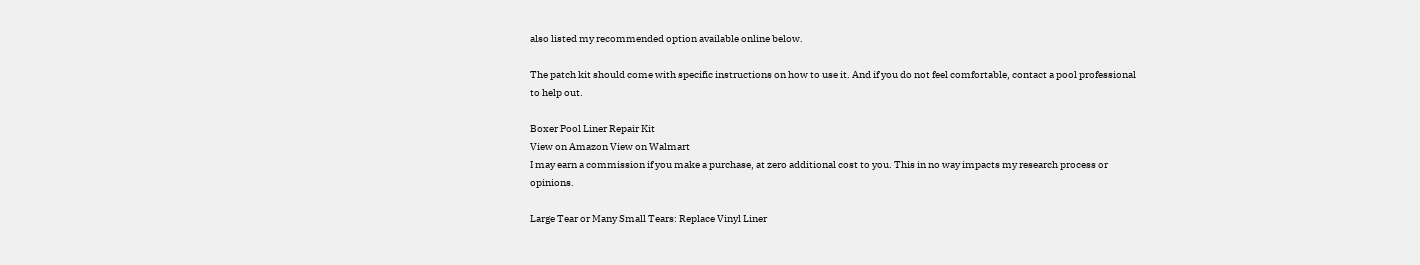also listed my recommended option available online below.

The patch kit should come with specific instructions on how to use it. And if you do not feel comfortable, contact a pool professional to help out.

Boxer Pool Liner Repair Kit
View on Amazon View on Walmart
I may earn a commission if you make a purchase, at zero additional cost to you. This in no way impacts my research process or opinions.

Large Tear or Many Small Tears: Replace Vinyl Liner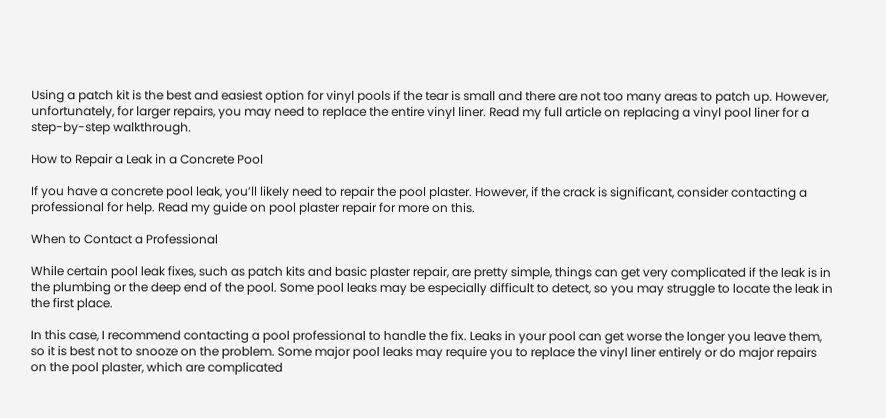Using a patch kit is the best and easiest option for vinyl pools if the tear is small and there are not too many areas to patch up. However, unfortunately, for larger repairs, you may need to replace the entire vinyl liner. Read my full article on replacing a vinyl pool liner for a step-by-step walkthrough.

How to Repair a Leak in a Concrete Pool

If you have a concrete pool leak, you’ll likely need to repair the pool plaster. However, if the crack is significant, consider contacting a professional for help. Read my guide on pool plaster repair for more on this.

When to Contact a Professional

While certain pool leak fixes, such as patch kits and basic plaster repair, are pretty simple, things can get very complicated if the leak is in the plumbing or the deep end of the pool. Some pool leaks may be especially difficult to detect, so you may struggle to locate the leak in the first place.

In this case, I recommend contacting a pool professional to handle the fix. Leaks in your pool can get worse the longer you leave them, so it is best not to snooze on the problem. Some major pool leaks may require you to replace the vinyl liner entirely or do major repairs on the pool plaster, which are complicated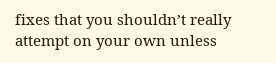fixes that you shouldn’t really attempt on your own unless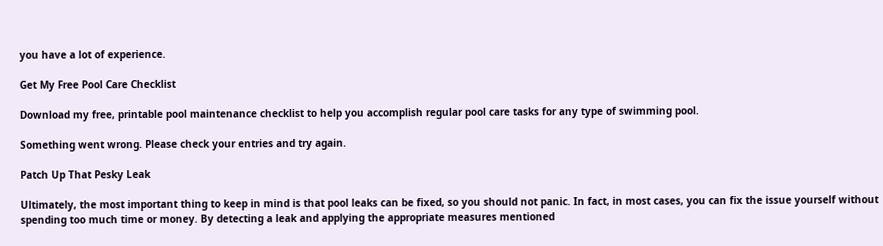you have a lot of experience.

Get My Free Pool Care Checklist

Download my free, printable pool maintenance checklist to help you accomplish regular pool care tasks for any type of swimming pool.

Something went wrong. Please check your entries and try again.

Patch Up That Pesky Leak

Ultimately, the most important thing to keep in mind is that pool leaks can be fixed, so you should not panic. In fact, in most cases, you can fix the issue yourself without spending too much time or money. By detecting a leak and applying the appropriate measures mentioned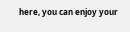here, you can enjoy your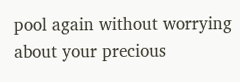pool again without worrying about your precious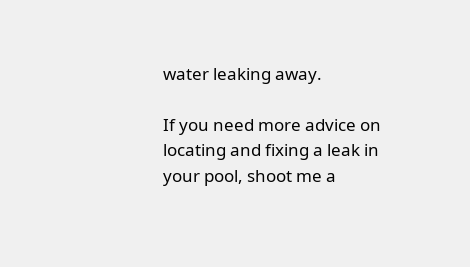water leaking away.

If you need more advice on locating and fixing a leak in your pool, shoot me a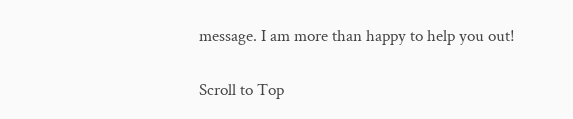message. I am more than happy to help you out!

Scroll to Top